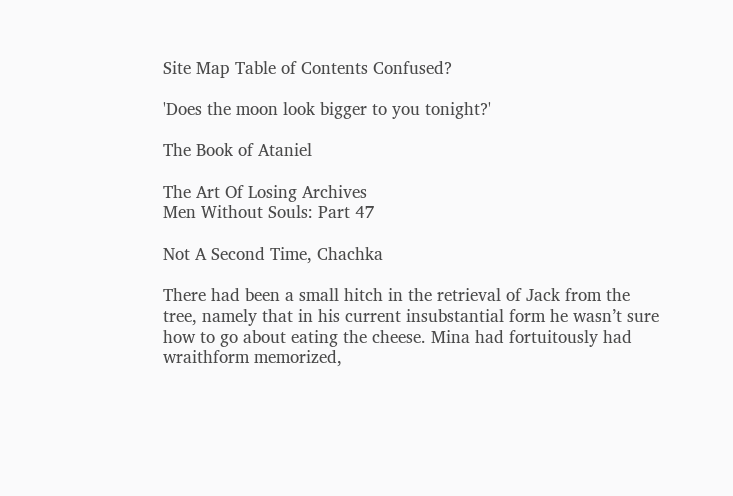Site Map Table of Contents Confused?

'Does the moon look bigger to you tonight?'

The Book of Ataniel

The Art Of Losing Archives
Men Without Souls: Part 47

Not A Second Time, Chachka

There had been a small hitch in the retrieval of Jack from the tree, namely that in his current insubstantial form he wasn’t sure how to go about eating the cheese. Mina had fortuitously had wraithform memorized,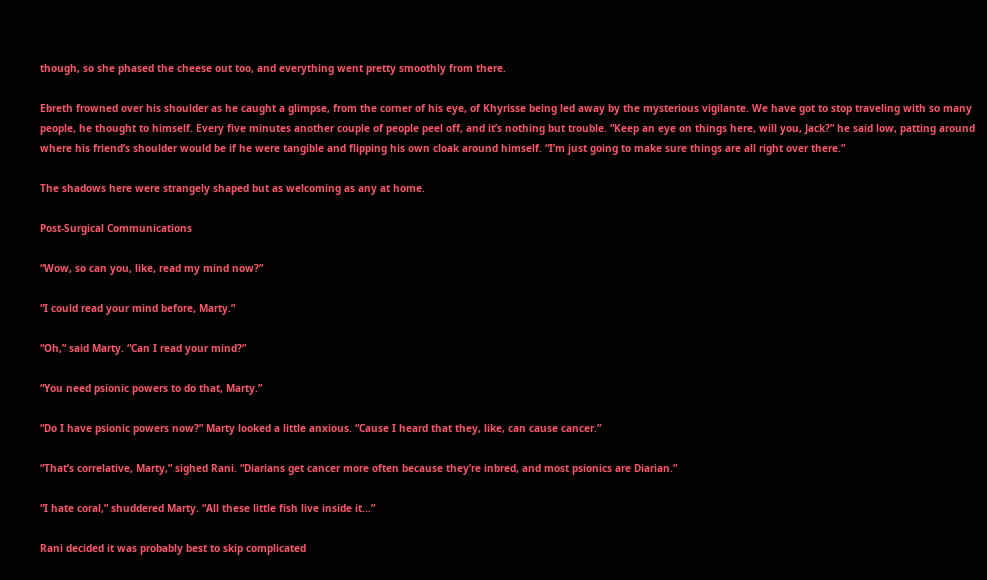though, so she phased the cheese out too, and everything went pretty smoothly from there.

Ebreth frowned over his shoulder as he caught a glimpse, from the corner of his eye, of Khyrisse being led away by the mysterious vigilante. We have got to stop traveling with so many people, he thought to himself. Every five minutes another couple of people peel off, and it’s nothing but trouble. “Keep an eye on things here, will you, Jack?” he said low, patting around where his friend’s shoulder would be if he were tangible and flipping his own cloak around himself. “I’m just going to make sure things are all right over there.”

The shadows here were strangely shaped but as welcoming as any at home.

Post-Surgical Communications

“Wow, so can you, like, read my mind now?”

“I could read your mind before, Marty.”

“Oh,” said Marty. “Can I read your mind?”

“You need psionic powers to do that, Marty.”

“Do I have psionic powers now?” Marty looked a little anxious. “Cause I heard that they, like, can cause cancer.”

“That’s correlative, Marty,” sighed Rani. “Diarians get cancer more often because they’re inbred, and most psionics are Diarian.”

“I hate coral,” shuddered Marty. “All these little fish live inside it...”

Rani decided it was probably best to skip complicated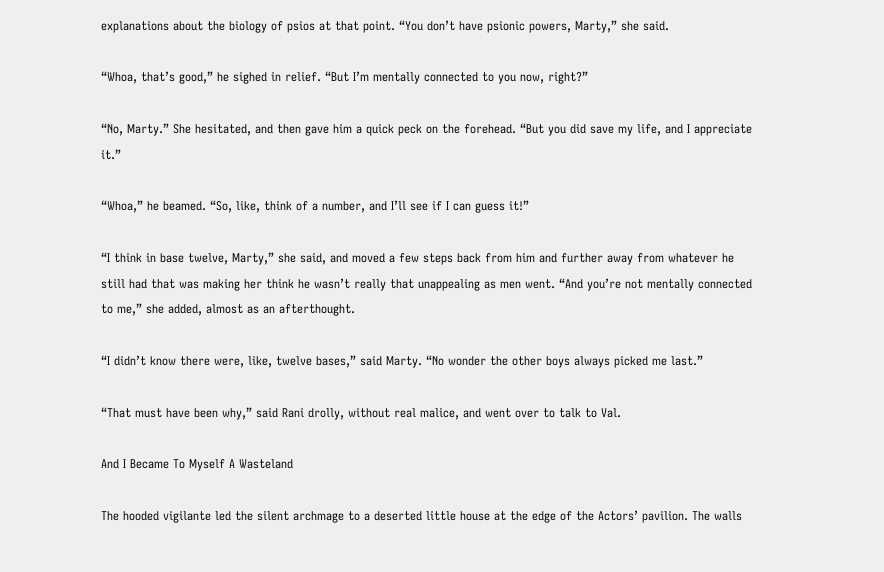explanations about the biology of psios at that point. “You don’t have psionic powers, Marty,” she said.

“Whoa, that’s good,” he sighed in relief. “But I’m mentally connected to you now, right?”

“No, Marty.” She hesitated, and then gave him a quick peck on the forehead. “But you did save my life, and I appreciate it.”

“Whoa,” he beamed. “So, like, think of a number, and I’ll see if I can guess it!”

“I think in base twelve, Marty,” she said, and moved a few steps back from him and further away from whatever he still had that was making her think he wasn’t really that unappealing as men went. “And you’re not mentally connected to me,” she added, almost as an afterthought.

“I didn’t know there were, like, twelve bases,” said Marty. “No wonder the other boys always picked me last.”

“That must have been why,” said Rani drolly, without real malice, and went over to talk to Val.

And I Became To Myself A Wasteland

The hooded vigilante led the silent archmage to a deserted little house at the edge of the Actors’ pavilion. The walls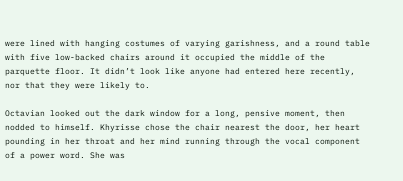were lined with hanging costumes of varying garishness, and a round table with five low-backed chairs around it occupied the middle of the parquette floor. It didn’t look like anyone had entered here recently, nor that they were likely to.

Octavian looked out the dark window for a long, pensive moment, then nodded to himself. Khyrisse chose the chair nearest the door, her heart pounding in her throat and her mind running through the vocal component of a power word. She was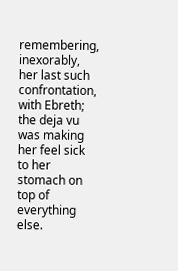remembering, inexorably, her last such confrontation, with Ebreth; the deja vu was making her feel sick to her stomach on top of everything else.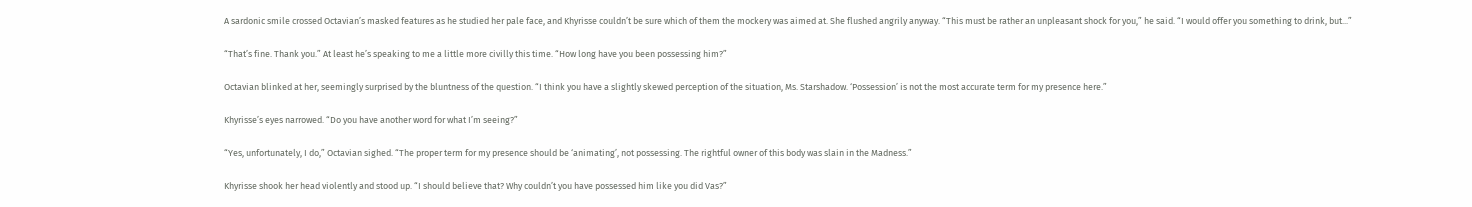A sardonic smile crossed Octavian’s masked features as he studied her pale face, and Khyrisse couldn’t be sure which of them the mockery was aimed at. She flushed angrily anyway. “This must be rather an unpleasant shock for you,” he said. “I would offer you something to drink, but...”

“That’s fine. Thank you.” At least he’s speaking to me a little more civilly this time. “How long have you been possessing him?”

Octavian blinked at her, seemingly surprised by the bluntness of the question. “I think you have a slightly skewed perception of the situation, Ms. Starshadow. ‘Possession’ is not the most accurate term for my presence here.”

Khyrisse’s eyes narrowed. “Do you have another word for what I’m seeing?”

“Yes, unfortunately, I do,” Octavian sighed. “The proper term for my presence should be ‘animating’, not possessing. The rightful owner of this body was slain in the Madness.”

Khyrisse shook her head violently and stood up. “I should believe that? Why couldn’t you have possessed him like you did Vas?”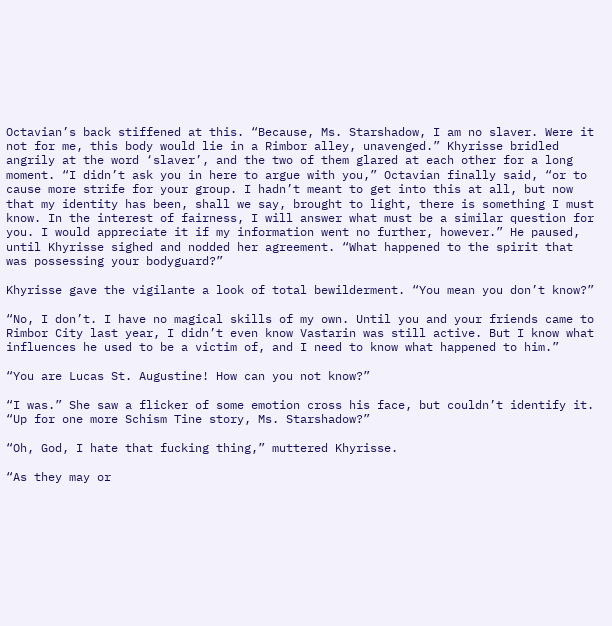Octavian’s back stiffened at this. “Because, Ms. Starshadow, I am no slaver. Were it not for me, this body would lie in a Rimbor alley, unavenged.” Khyrisse bridled angrily at the word ‘slaver’, and the two of them glared at each other for a long moment. “I didn’t ask you in here to argue with you,” Octavian finally said, “or to cause more strife for your group. I hadn’t meant to get into this at all, but now that my identity has been, shall we say, brought to light, there is something I must know. In the interest of fairness, I will answer what must be a similar question for you. I would appreciate it if my information went no further, however.” He paused, until Khyrisse sighed and nodded her agreement. “What happened to the spirit that was possessing your bodyguard?”

Khyrisse gave the vigilante a look of total bewilderment. “You mean you don’t know?”

“No, I don’t. I have no magical skills of my own. Until you and your friends came to Rimbor City last year, I didn’t even know Vastarin was still active. But I know what influences he used to be a victim of, and I need to know what happened to him.”

“You are Lucas St. Augustine! How can you not know?”

“I was.” She saw a flicker of some emotion cross his face, but couldn’t identify it. “Up for one more Schism Tine story, Ms. Starshadow?”

“Oh, God, I hate that fucking thing,” muttered Khyrisse.

“As they may or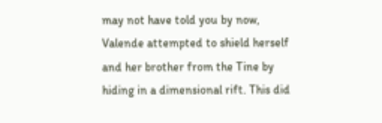may not have told you by now, Valende attempted to shield herself and her brother from the Tine by hiding in a dimensional rift. This did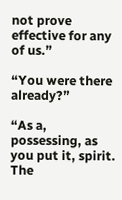not prove effective for any of us.”

“You were there already?”

“As a, possessing, as you put it, spirit. The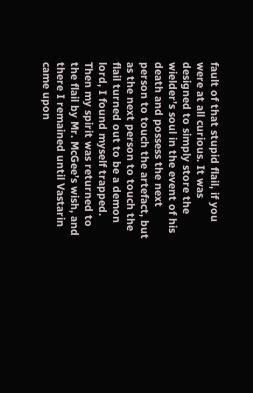fault of that stupid flail, if you were at all curious. It was designed to simply store the wielder’s soul in the event of his death and possess the next person to touch the artefact, but as the next person to touch the flail turned out to be a demon lord, I found myself trapped. Then my spirit was returned to the flail by Mr. McGee’s wish, and there I remained until Vastarin came upon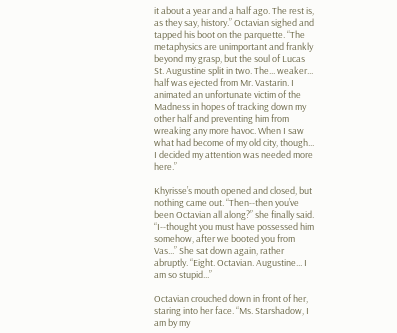it about a year and a half ago. The rest is, as they say, history.” Octavian sighed and tapped his boot on the parquette. “The metaphysics are unimportant and frankly beyond my grasp, but the soul of Lucas St. Augustine split in two. The... weaker... half was ejected from Mr. Vastarin. I animated an unfortunate victim of the Madness in hopes of tracking down my other half and preventing him from wreaking any more havoc. When I saw what had become of my old city, though... I decided my attention was needed more here.”

Khyrisse’s mouth opened and closed, but nothing came out. “Then--then you’ve been Octavian all along?” she finally said. “I--thought you must have possessed him somehow, after we booted you from Vas...” She sat down again, rather abruptly. “Eight. Octavian. Augustine... I am so stupid...”

Octavian crouched down in front of her, staring into her face. “Ms. Starshadow, I am by my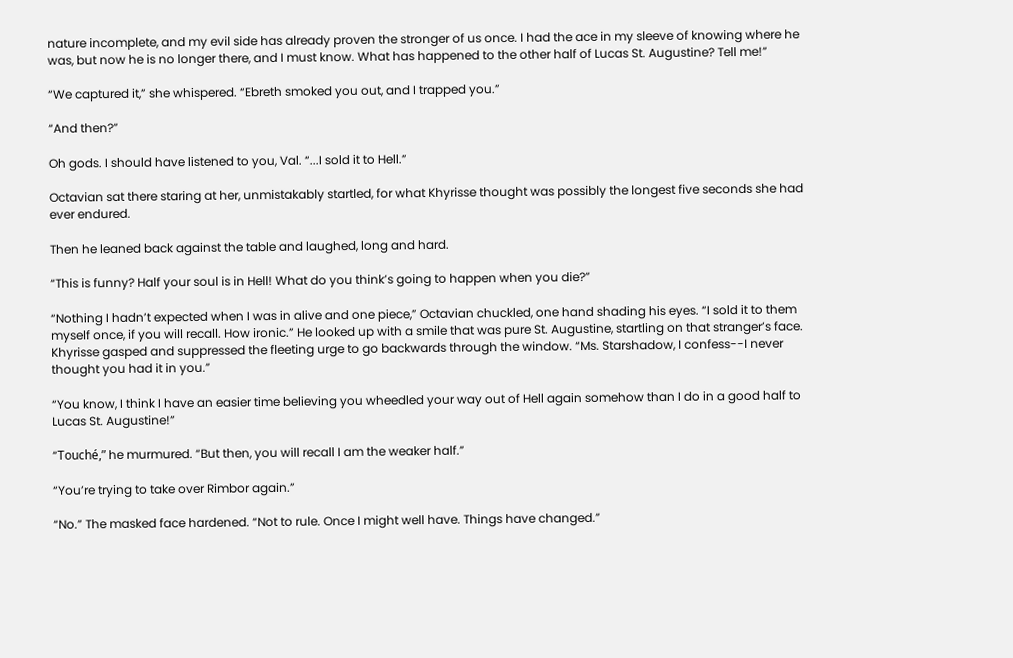nature incomplete, and my evil side has already proven the stronger of us once. I had the ace in my sleeve of knowing where he was, but now he is no longer there, and I must know. What has happened to the other half of Lucas St. Augustine? Tell me!”

“We captured it,” she whispered. “Ebreth smoked you out, and I trapped you.”

“And then?”

Oh gods. I should have listened to you, Val. “...I sold it to Hell.”

Octavian sat there staring at her, unmistakably startled, for what Khyrisse thought was possibly the longest five seconds she had ever endured.

Then he leaned back against the table and laughed, long and hard.

“This is funny? Half your soul is in Hell! What do you think’s going to happen when you die?”

“Nothing I hadn’t expected when I was in alive and one piece,” Octavian chuckled, one hand shading his eyes. “I sold it to them myself once, if you will recall. How ironic.” He looked up with a smile that was pure St. Augustine, startling on that stranger’s face. Khyrisse gasped and suppressed the fleeting urge to go backwards through the window. “Ms. Starshadow, I confess--I never thought you had it in you.”

“You know, I think I have an easier time believing you wheedled your way out of Hell again somehow than I do in a good half to Lucas St. Augustine!”

“Touché,” he murmured. “But then, you will recall I am the weaker half.”

“You’re trying to take over Rimbor again.”

“No.” The masked face hardened. “Not to rule. Once I might well have. Things have changed.”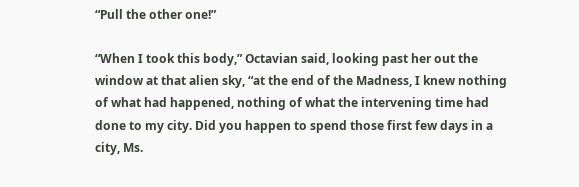“Pull the other one!”

“When I took this body,” Octavian said, looking past her out the window at that alien sky, “at the end of the Madness, I knew nothing of what had happened, nothing of what the intervening time had done to my city. Did you happen to spend those first few days in a city, Ms.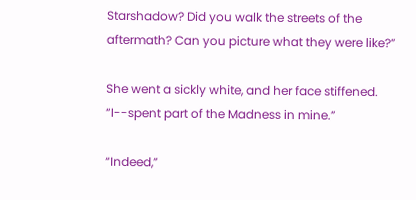Starshadow? Did you walk the streets of the aftermath? Can you picture what they were like?”

She went a sickly white, and her face stiffened. “I--spent part of the Madness in mine.”

“Indeed,”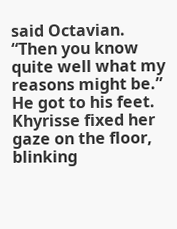said Octavian. “Then you know quite well what my reasons might be.” He got to his feet. Khyrisse fixed her gaze on the floor, blinking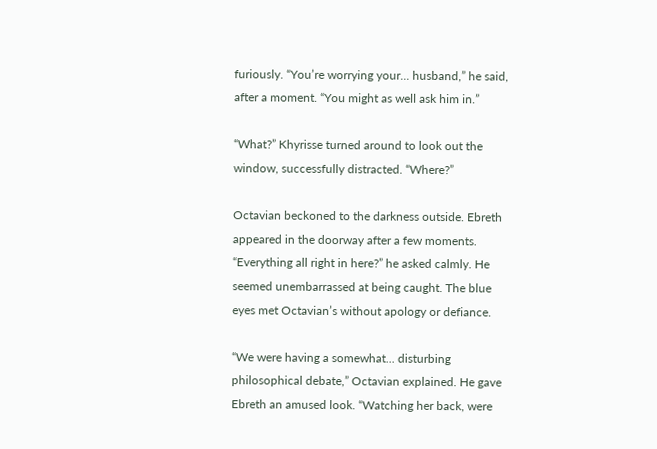furiously. “You’re worrying your... husband,” he said, after a moment. “You might as well ask him in.”

“What?” Khyrisse turned around to look out the window, successfully distracted. “Where?”

Octavian beckoned to the darkness outside. Ebreth appeared in the doorway after a few moments. “Everything all right in here?” he asked calmly. He seemed unembarrassed at being caught. The blue eyes met Octavian’s without apology or defiance.

“We were having a somewhat... disturbing philosophical debate,” Octavian explained. He gave Ebreth an amused look. “Watching her back, were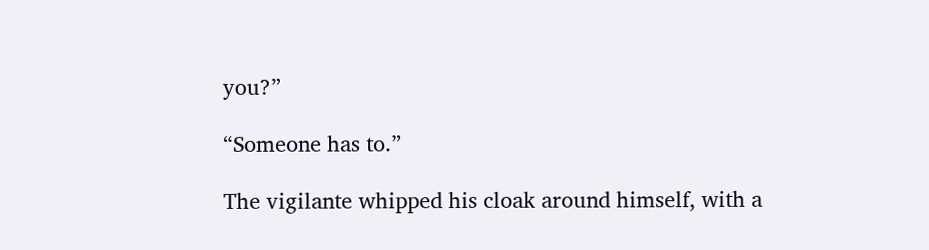you?”

“Someone has to.”

The vigilante whipped his cloak around himself, with a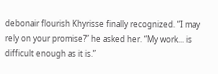debonair flourish Khyrisse finally recognized. “I may rely on your promise?” he asked her. “My work... is difficult enough as it is.”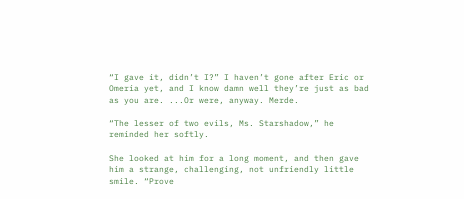“I gave it, didn’t I?” I haven’t gone after Eric or Omeria yet, and I know damn well they’re just as bad as you are. ...Or were, anyway. Merde.

“The lesser of two evils, Ms. Starshadow,” he reminded her softly.

She looked at him for a long moment, and then gave him a strange, challenging, not unfriendly little smile. “Prove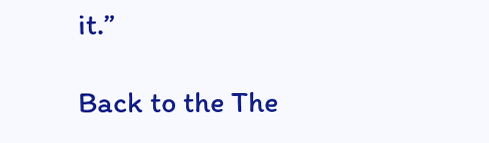it.”

Back to the The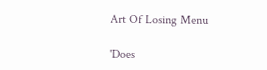Art Of Losing Menu

'Does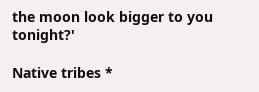the moon look bigger to you tonight?'

Native tribes *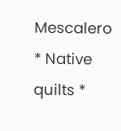Mescalero * Native quilts *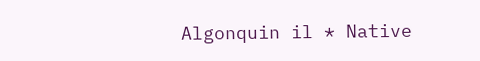Algonquin il * Native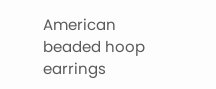American beaded hoop earrings